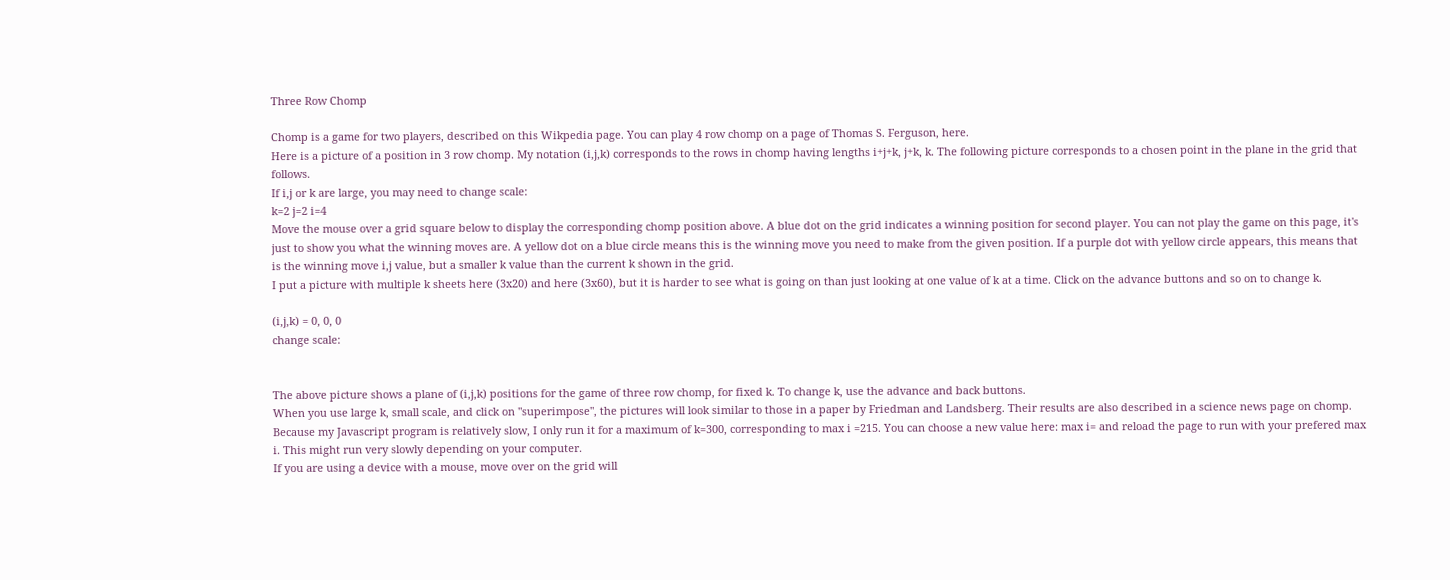Three Row Chomp

Chomp is a game for two players, described on this Wikpedia page. You can play 4 row chomp on a page of Thomas S. Ferguson, here.
Here is a picture of a position in 3 row chomp. My notation (i,j,k) corresponds to the rows in chomp having lengths i+j+k, j+k, k. The following picture corresponds to a chosen point in the plane in the grid that follows.
If i,j or k are large, you may need to change scale:
k=2 j=2 i=4
Move the mouse over a grid square below to display the corresponding chomp position above. A blue dot on the grid indicates a winning position for second player. You can not play the game on this page, it's just to show you what the winning moves are. A yellow dot on a blue circle means this is the winning move you need to make from the given position. If a purple dot with yellow circle appears, this means that is the winning move i,j value, but a smaller k value than the current k shown in the grid.
I put a picture with multiple k sheets here (3x20) and here (3x60), but it is harder to see what is going on than just looking at one value of k at a time. Click on the advance buttons and so on to change k.

(i,j,k) = 0, 0, 0
change scale:


The above picture shows a plane of (i,j,k) positions for the game of three row chomp, for fixed k. To change k, use the advance and back buttons.
When you use large k, small scale, and click on "superimpose", the pictures will look similar to those in a paper by Friedman and Landsberg. Their results are also described in a science news page on chomp.
Because my Javascript program is relatively slow, I only run it for a maximum of k=300, corresponding to max i =215. You can choose a new value here: max i= and reload the page to run with your prefered max i. This might run very slowly depending on your computer.
If you are using a device with a mouse, move over on the grid will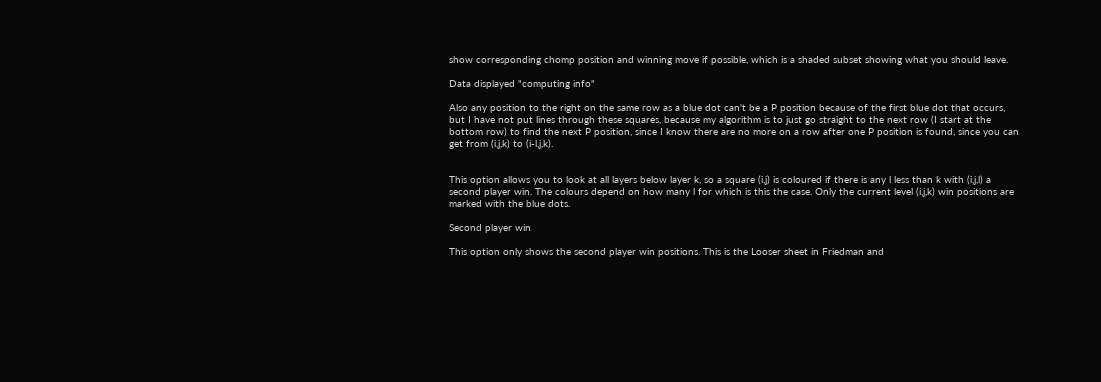show corresponding chomp position and winning move if possible, which is a shaded subset showing what you should leave.

Data displayed "computing info"

Also any position to the right on the same row as a blue dot can't be a P position because of the first blue dot that occurs, but I have not put lines through these squares, because my algorithm is to just go straight to the next row (I start at the bottom row) to find the next P position, since I know there are no more on a row after one P position is found, since you can get from (i,j,k) to (i-l,j,k).


This option allows you to look at all layers below layer k, so a square (i,j) is coloured if there is any l less than k with (i,j,l) a second player win. The colours depend on how many l for which is this the case. Only the current level (i,j,k) win positions are marked with the blue dots.

Second player win

This option only shows the second player win positions. This is the Looser sheet in Friedman and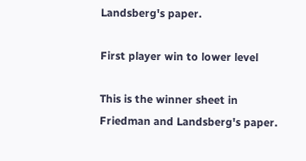Landsberg's paper.

First player win to lower level

This is the winner sheet in Friedman and Landsberg's paper.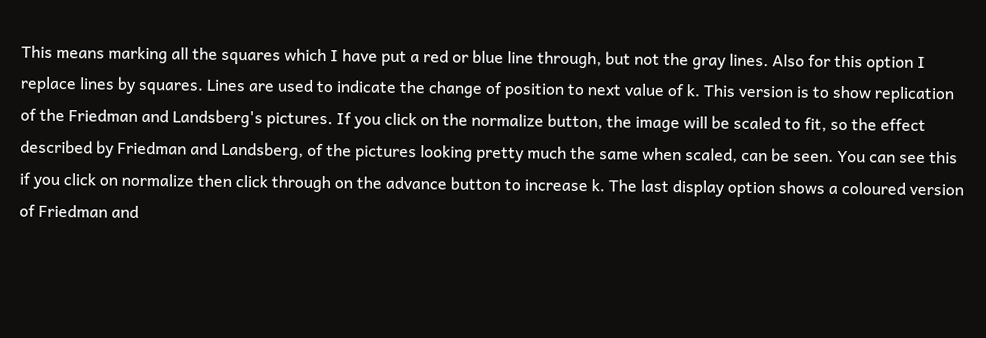This means marking all the squares which I have put a red or blue line through, but not the gray lines. Also for this option I replace lines by squares. Lines are used to indicate the change of position to next value of k. This version is to show replication of the Friedman and Landsberg's pictures. If you click on the normalize button, the image will be scaled to fit, so the effect described by Friedman and Landsberg, of the pictures looking pretty much the same when scaled, can be seen. You can see this if you click on normalize then click through on the advance button to increase k. The last display option shows a coloured version of Friedman and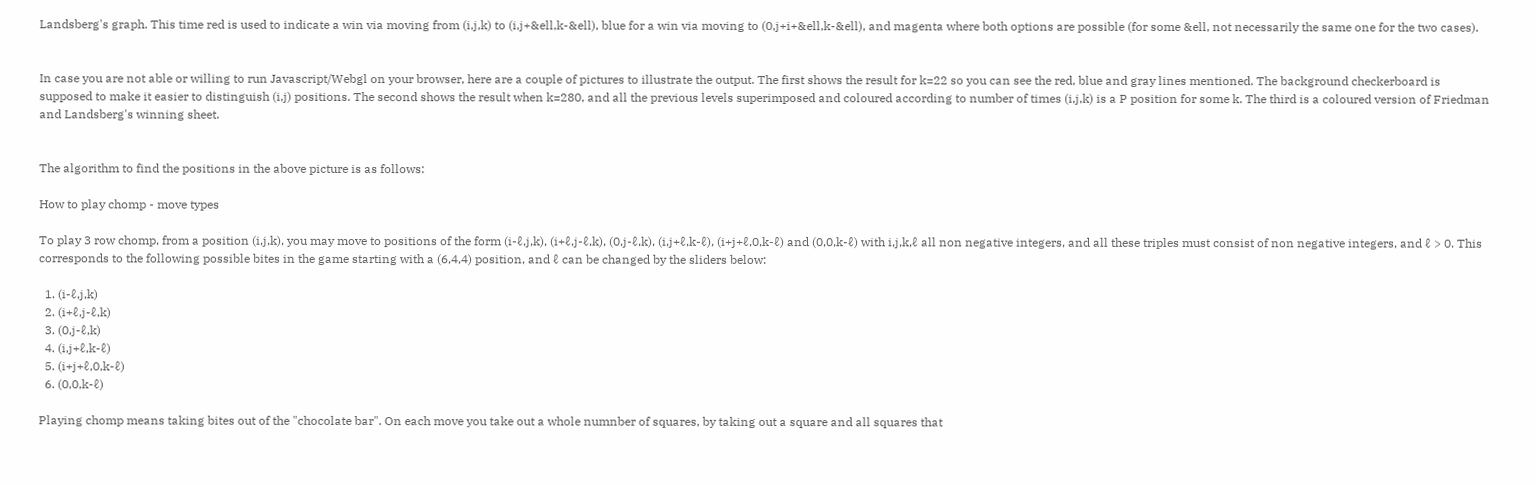Landsberg's graph. This time red is used to indicate a win via moving from (i,j,k) to (i,j+&ell,k-&ell), blue for a win via moving to (0,j+i+&ell,k-&ell), and magenta where both options are possible (for some &ell, not necessarily the same one for the two cases).


In case you are not able or willing to run Javascript/Webgl on your browser, here are a couple of pictures to illustrate the output. The first shows the result for k=22 so you can see the red, blue and gray lines mentioned. The background checkerboard is supposed to make it easier to distinguish (i,j) positions. The second shows the result when k=280, and all the previous levels superimposed and coloured according to number of times (i,j,k) is a P position for some k. The third is a coloured version of Friedman and Landsberg's winning sheet.


The algorithm to find the positions in the above picture is as follows:

How to play chomp - move types

To play 3 row chomp, from a position (i,j,k), you may move to positions of the form (i-ℓ,j,k), (i+ℓ,j-ℓ,k), (0,j-ℓ,k), (i,j+ℓ,k-ℓ), (i+j+ℓ,0,k-ℓ) and (0,0,k-ℓ) with i,j,k,ℓ all non negative integers, and all these triples must consist of non negative integers, and ℓ > 0. This corresponds to the following possible bites in the game starting with a (6,4,4) position, and ℓ can be changed by the sliders below:

  1. (i-ℓ,j,k)
  2. (i+ℓ,j-ℓ,k)
  3. (0,j-ℓ,k)
  4. (i,j+ℓ,k-ℓ)
  5. (i+j+ℓ,0,k-ℓ)
  6. (0,0,k-ℓ)

Playing chomp means taking bites out of the "chocolate bar". On each move you take out a whole numnber of squares, by taking out a square and all squares that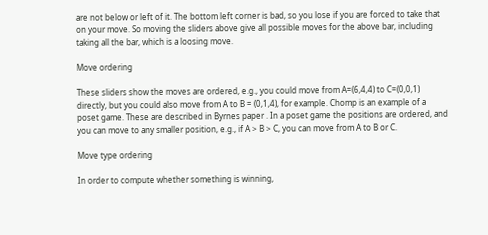are not below or left of it. The bottom left corner is bad, so you lose if you are forced to take that on your move. So moving the sliders above give all possible moves for the above bar, including taking all the bar, which is a loosing move.

Move ordering

These sliders show the moves are ordered, e.g., you could move from A=(6,4,4) to C=(0,0,1) directly, but you could also move from A to B = (0,1,4), for example. Chomp is an example of a poset game. These are described in Byrnes paper . In a poset game the positions are ordered, and you can move to any smaller position, e.g., if A > B > C, you can move from A to B or C.

Move type ordering

In order to compute whether something is winning,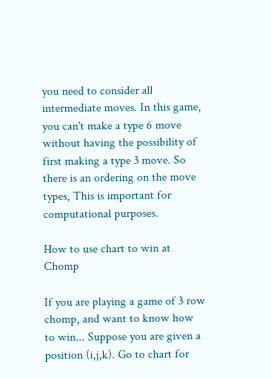you need to consider all intermediate moves. In this game, you can't make a type 6 move without having the possibility of first making a type 3 move. So there is an ordering on the move types, This is important for computational purposes.

How to use chart to win at Chomp

If you are playing a game of 3 row chomp, and want to know how to win... Suppose you are given a position (i,j,k). Go to chart for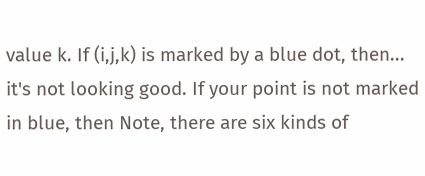value k. If (i,j,k) is marked by a blue dot, then... it's not looking good. If your point is not marked in blue, then Note, there are six kinds of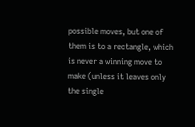possible moves, but one of them is to a rectangle, which is never a winning move to make (unless it leaves only the single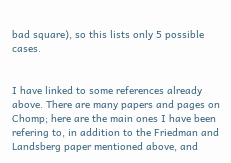bad square), so this lists only 5 possible cases.


I have linked to some references already above. There are many papers and pages on Chomp; here are the main ones I have been refering to, in addition to the Friedman and Landsberg paper mentioned above, and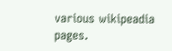various wikipeadia pages.